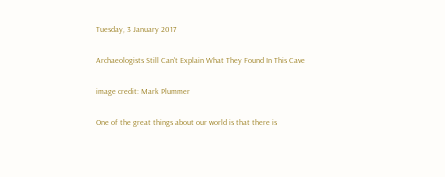Tuesday, 3 January 2017

Archaeologists Still Can't Explain What They Found In This Cave

image credit: Mark Plummer

One of the great things about our world is that there is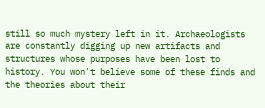still so much mystery left in it. Archaeologists are constantly digging up new artifacts and structures whose purposes have been lost to history. You won't believe some of these finds and the theories about their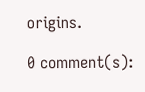origins.

0 comment(s):